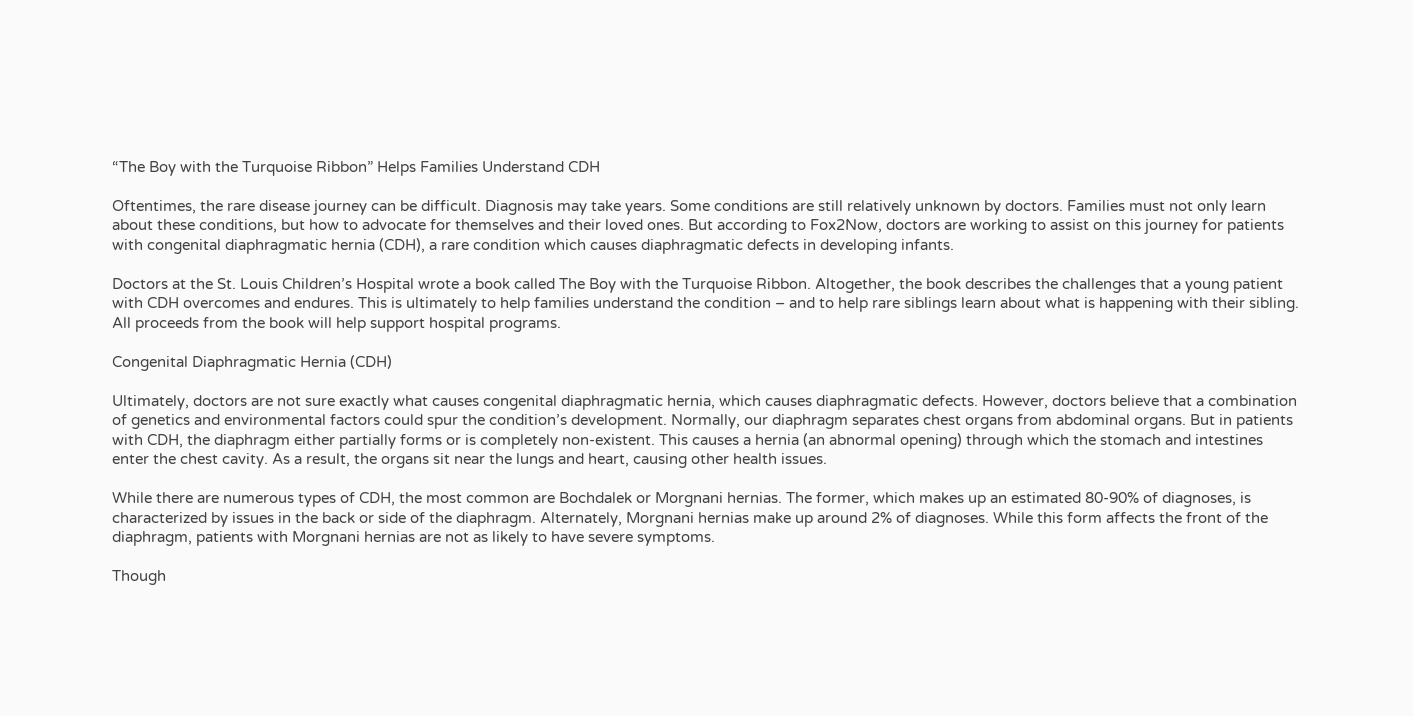“The Boy with the Turquoise Ribbon” Helps Families Understand CDH

Oftentimes, the rare disease journey can be difficult. Diagnosis may take years. Some conditions are still relatively unknown by doctors. Families must not only learn about these conditions, but how to advocate for themselves and their loved ones. But according to Fox2Now, doctors are working to assist on this journey for patients with congenital diaphragmatic hernia (CDH), a rare condition which causes diaphragmatic defects in developing infants.

Doctors at the St. Louis Children’s Hospital wrote a book called The Boy with the Turquoise Ribbon. Altogether, the book describes the challenges that a young patient with CDH overcomes and endures. This is ultimately to help families understand the condition – and to help rare siblings learn about what is happening with their sibling. All proceeds from the book will help support hospital programs.

Congenital Diaphragmatic Hernia (CDH)

Ultimately, doctors are not sure exactly what causes congenital diaphragmatic hernia, which causes diaphragmatic defects. However, doctors believe that a combination of genetics and environmental factors could spur the condition’s development. Normally, our diaphragm separates chest organs from abdominal organs. But in patients with CDH, the diaphragm either partially forms or is completely non-existent. This causes a hernia (an abnormal opening) through which the stomach and intestines enter the chest cavity. As a result, the organs sit near the lungs and heart, causing other health issues.

While there are numerous types of CDH, the most common are Bochdalek or Morgnani hernias. The former, which makes up an estimated 80-90% of diagnoses, is characterized by issues in the back or side of the diaphragm. Alternately, Morgnani hernias make up around 2% of diagnoses. While this form affects the front of the diaphragm, patients with Morgnani hernias are not as likely to have severe symptoms.

Though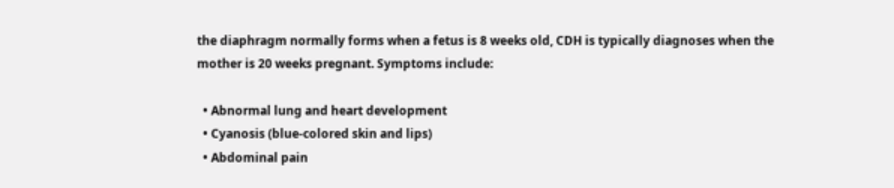the diaphragm normally forms when a fetus is 8 weeks old, CDH is typically diagnoses when the mother is 20 weeks pregnant. Symptoms include:

  • Abnormal lung and heart development
  • Cyanosis (blue-colored skin and lips)
  • Abdominal pain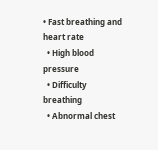• Fast breathing and heart rate
  • High blood pressure
  • Difficulty breathing
  • Abnormal chest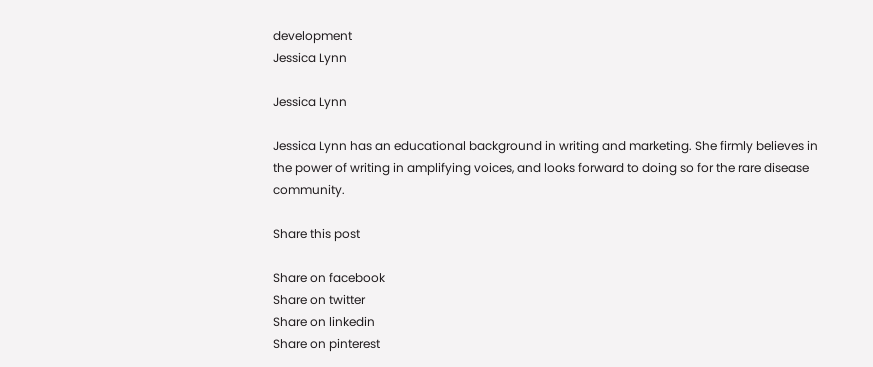development
Jessica Lynn

Jessica Lynn

Jessica Lynn has an educational background in writing and marketing. She firmly believes in the power of writing in amplifying voices, and looks forward to doing so for the rare disease community.

Share this post

Share on facebook
Share on twitter
Share on linkedin
Share on pinterest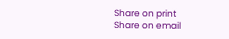Share on print
Share on email